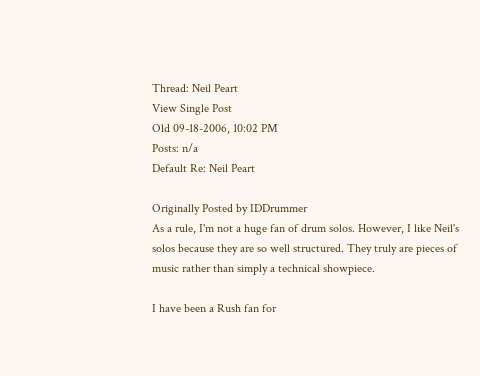Thread: Neil Peart
View Single Post
Old 09-18-2006, 10:02 PM
Posts: n/a
Default Re: Neil Peart

Originally Posted by IDDrummer
As a rule, I'm not a huge fan of drum solos. However, I like Neil's solos because they are so well structured. They truly are pieces of music rather than simply a technical showpiece.

I have been a Rush fan for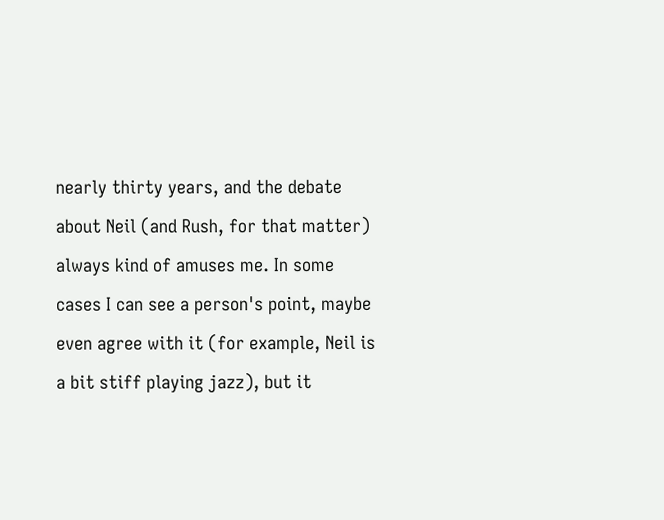nearly thirty years, and the debate about Neil (and Rush, for that matter) always kind of amuses me. In some cases I can see a person's point, maybe even agree with it (for example, Neil is a bit stiff playing jazz), but it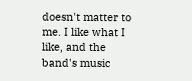doesn't matter to me. I like what I like, and the band's music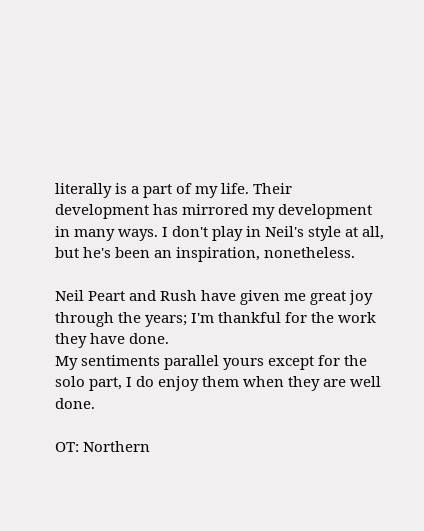literally is a part of my life. Their development has mirrored my development in many ways. I don't play in Neil's style at all, but he's been an inspiration, nonetheless.

Neil Peart and Rush have given me great joy through the years; I'm thankful for the work they have done.
My sentiments parallel yours except for the solo part, I do enjoy them when they are well done.

OT: Northern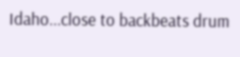Idaho...close to backbeats drum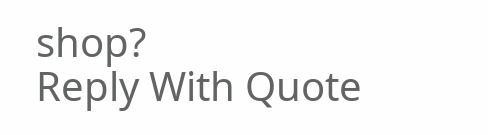shop?
Reply With Quote